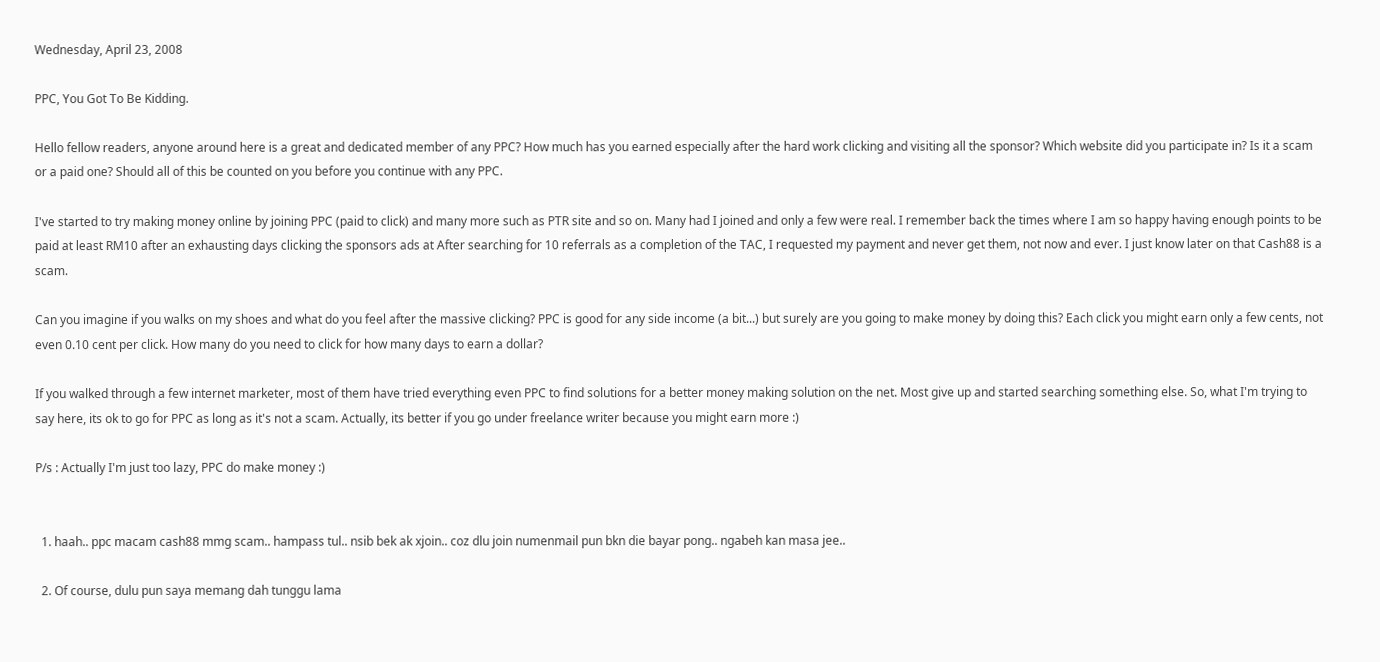Wednesday, April 23, 2008

PPC, You Got To Be Kidding.

Hello fellow readers, anyone around here is a great and dedicated member of any PPC? How much has you earned especially after the hard work clicking and visiting all the sponsor? Which website did you participate in? Is it a scam or a paid one? Should all of this be counted on you before you continue with any PPC.

I've started to try making money online by joining PPC (paid to click) and many more such as PTR site and so on. Many had I joined and only a few were real. I remember back the times where I am so happy having enough points to be paid at least RM10 after an exhausting days clicking the sponsors ads at After searching for 10 referrals as a completion of the TAC, I requested my payment and never get them, not now and ever. I just know later on that Cash88 is a scam.

Can you imagine if you walks on my shoes and what do you feel after the massive clicking? PPC is good for any side income (a bit...) but surely are you going to make money by doing this? Each click you might earn only a few cents, not even 0.10 cent per click. How many do you need to click for how many days to earn a dollar?

If you walked through a few internet marketer, most of them have tried everything even PPC to find solutions for a better money making solution on the net. Most give up and started searching something else. So, what I'm trying to say here, its ok to go for PPC as long as it's not a scam. Actually, its better if you go under freelance writer because you might earn more :)

P/s : Actually I'm just too lazy, PPC do make money :)


  1. haah.. ppc macam cash88 mmg scam.. hampass tul.. nsib bek ak xjoin.. coz dlu join numenmail pun bkn die bayar pong.. ngabeh kan masa jee..

  2. Of course, dulu pun saya memang dah tunggu lama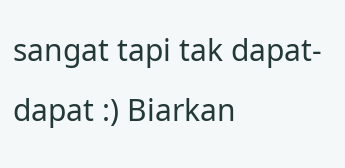sangat tapi tak dapat-dapat :) Biarkan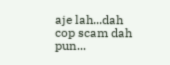aje lah...dah cop scam dah pun...